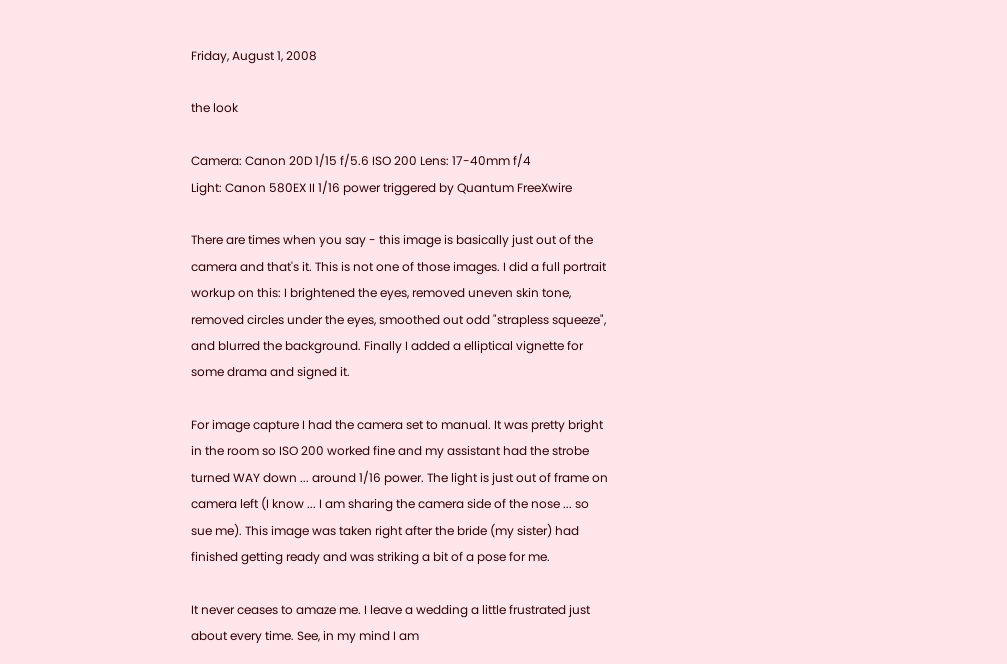Friday, August 1, 2008

the look

Camera: Canon 20D 1/15 f/5.6 ISO 200 Lens: 17-40mm f/4
Light: Canon 580EX II 1/16 power triggered by Quantum FreeXwire

There are times when you say - this image is basically just out of the camera and that's it. This is not one of those images. I did a full portrait workup on this: I brightened the eyes, removed uneven skin tone, removed circles under the eyes, smoothed out odd "strapless squeeze", and blurred the background. Finally I added a elliptical vignette for some drama and signed it.

For image capture I had the camera set to manual. It was pretty bright in the room so ISO 200 worked fine and my assistant had the strobe turned WAY down ... around 1/16 power. The light is just out of frame on camera left (I know ... I am sharing the camera side of the nose ... so sue me). This image was taken right after the bride (my sister) had finished getting ready and was striking a bit of a pose for me.

It never ceases to amaze me. I leave a wedding a little frustrated just about every time. See, in my mind I am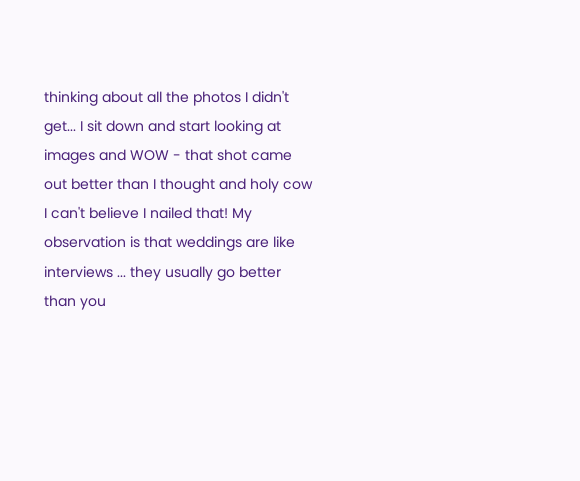thinking about all the photos I didn't get... I sit down and start looking at images and WOW - that shot came out better than I thought and holy cow I can't believe I nailed that! My observation is that weddings are like interviews ... they usually go better than you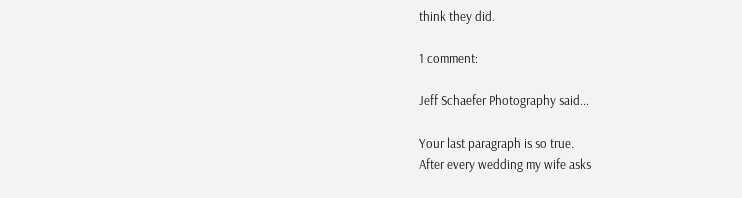think they did.

1 comment:

Jeff Schaefer Photography said...

Your last paragraph is so true.
After every wedding my wife asks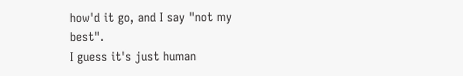how'd it go, and I say "not my best".
I guess it's just human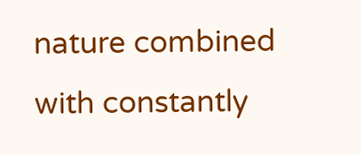nature combined with constantly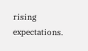rising expectations.